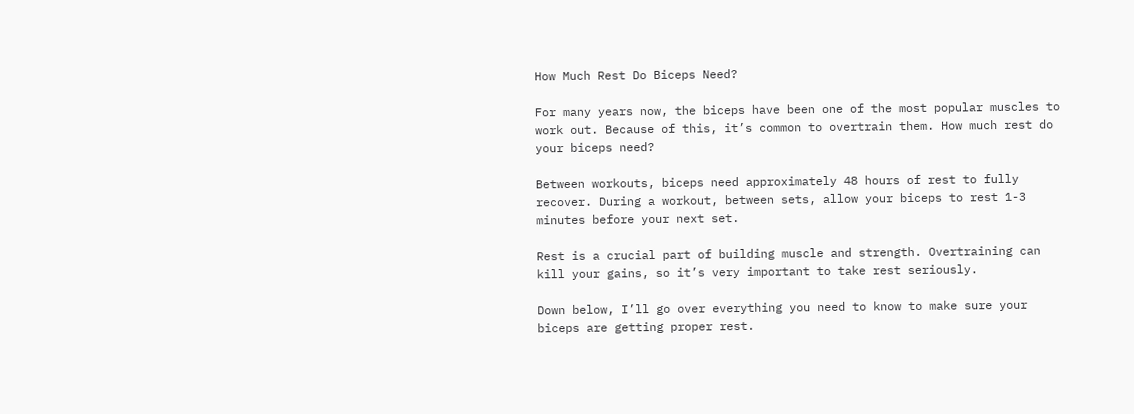How Much Rest Do Biceps Need?

For many years now, the biceps have been one of the most popular muscles to work out. Because of this, it’s common to overtrain them. How much rest do your biceps need?

Between workouts, biceps need approximately 48 hours of rest to fully recover. During a workout, between sets, allow your biceps to rest 1-3 minutes before your next set.

Rest is a crucial part of building muscle and strength. Overtraining can kill your gains, so it’s very important to take rest seriously.

Down below, I’ll go over everything you need to know to make sure your biceps are getting proper rest.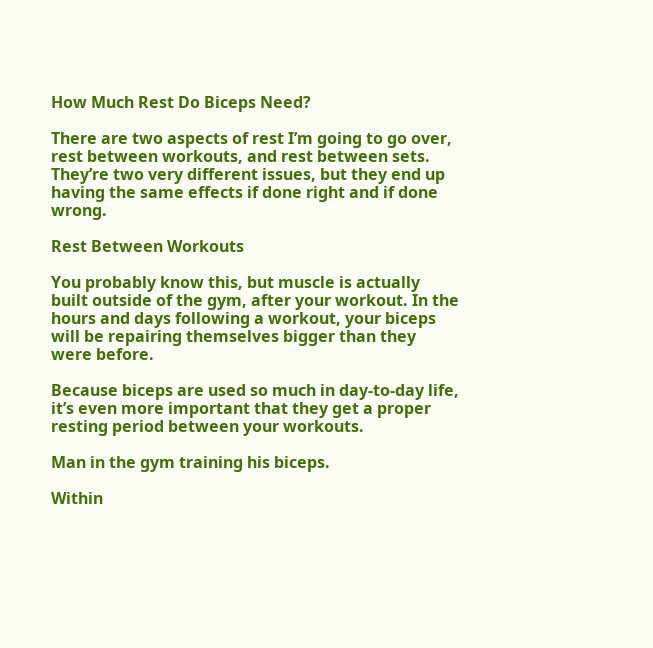How Much Rest Do Biceps Need?

There are two aspects of rest I’m going to go over, rest between workouts, and rest between sets. They’re two very different issues, but they end up having the same effects if done right and if done wrong.

Rest Between Workouts

You probably know this, but muscle is actually built outside of the gym, after your workout. In the hours and days following a workout, your biceps will be repairing themselves bigger than they were before.

Because biceps are used so much in day-to-day life, it’s even more important that they get a proper resting period between your workouts.

Man in the gym training his biceps.

Within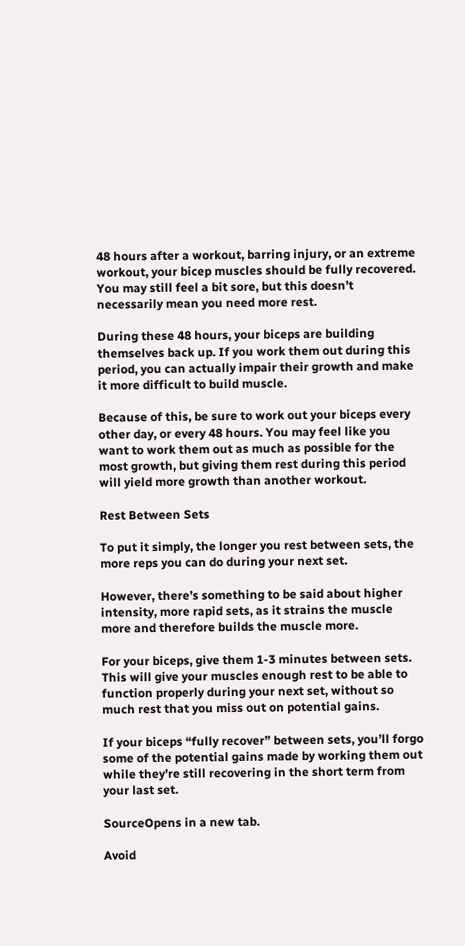48 hours after a workout, barring injury, or an extreme workout, your bicep muscles should be fully recovered. You may still feel a bit sore, but this doesn’t necessarily mean you need more rest.

During these 48 hours, your biceps are building themselves back up. If you work them out during this period, you can actually impair their growth and make it more difficult to build muscle.

Because of this, be sure to work out your biceps every other day, or every 48 hours. You may feel like you want to work them out as much as possible for the most growth, but giving them rest during this period will yield more growth than another workout.

Rest Between Sets

To put it simply, the longer you rest between sets, the more reps you can do during your next set.

However, there’s something to be said about higher intensity, more rapid sets, as it strains the muscle more and therefore builds the muscle more.

For your biceps, give them 1-3 minutes between sets. This will give your muscles enough rest to be able to function properly during your next set, without so much rest that you miss out on potential gains.

If your biceps “fully recover” between sets, you’ll forgo some of the potential gains made by working them out while they’re still recovering in the short term from your last set.

SourceOpens in a new tab.

Avoid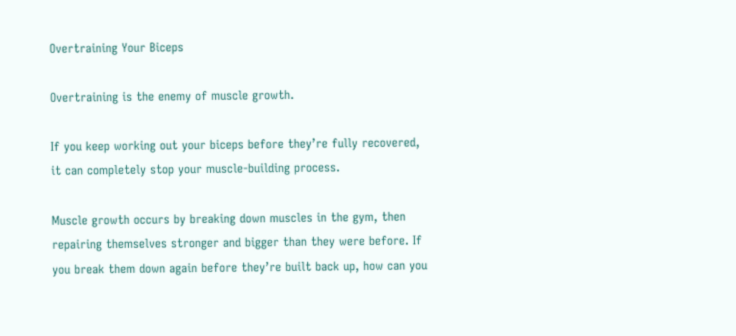Overtraining Your Biceps

Overtraining is the enemy of muscle growth.

If you keep working out your biceps before they’re fully recovered, it can completely stop your muscle-building process.

Muscle growth occurs by breaking down muscles in the gym, then repairing themselves stronger and bigger than they were before. If you break them down again before they’re built back up, how can you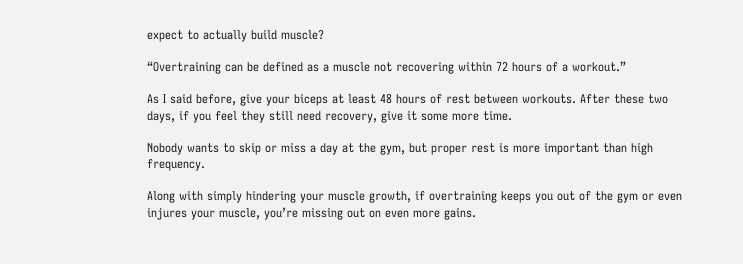expect to actually build muscle?

“Overtraining can be defined as a muscle not recovering within 72 hours of a workout.”

As I said before, give your biceps at least 48 hours of rest between workouts. After these two days, if you feel they still need recovery, give it some more time.

Nobody wants to skip or miss a day at the gym, but proper rest is more important than high frequency.

Along with simply hindering your muscle growth, if overtraining keeps you out of the gym or even injures your muscle, you’re missing out on even more gains.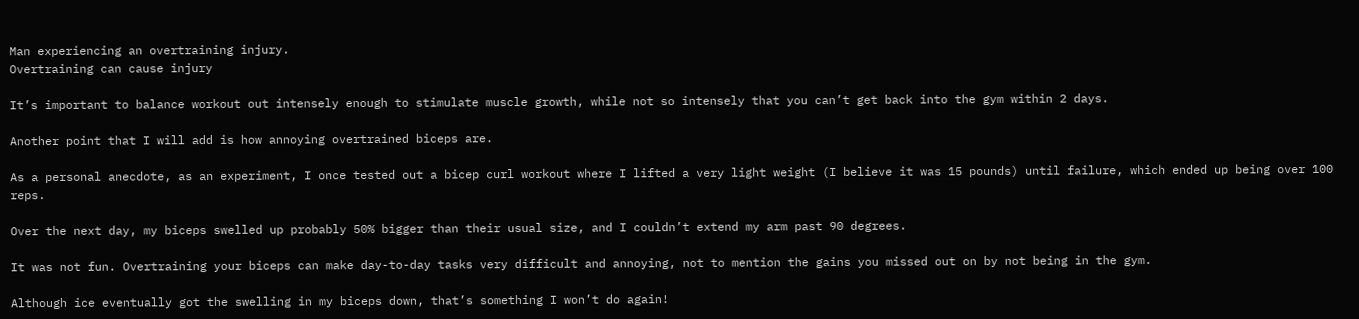Man experiencing an overtraining injury.
Overtraining can cause injury

It’s important to balance workout out intensely enough to stimulate muscle growth, while not so intensely that you can’t get back into the gym within 2 days.

Another point that I will add is how annoying overtrained biceps are.

As a personal anecdote, as an experiment, I once tested out a bicep curl workout where I lifted a very light weight (I believe it was 15 pounds) until failure, which ended up being over 100 reps.

Over the next day, my biceps swelled up probably 50% bigger than their usual size, and I couldn’t extend my arm past 90 degrees.

It was not fun. Overtraining your biceps can make day-to-day tasks very difficult and annoying, not to mention the gains you missed out on by not being in the gym.

Although ice eventually got the swelling in my biceps down, that’s something I won’t do again!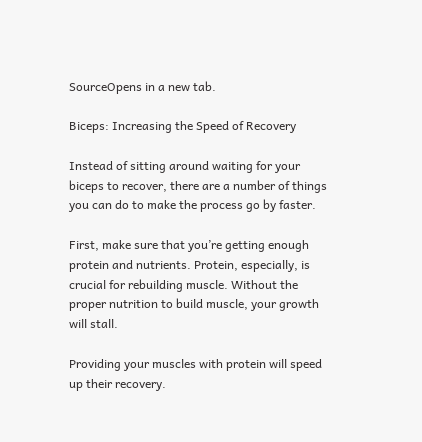SourceOpens in a new tab.

Biceps: Increasing the Speed of Recovery

Instead of sitting around waiting for your biceps to recover, there are a number of things you can do to make the process go by faster.

First, make sure that you’re getting enough protein and nutrients. Protein, especially, is crucial for rebuilding muscle. Without the proper nutrition to build muscle, your growth will stall.

Providing your muscles with protein will speed up their recovery.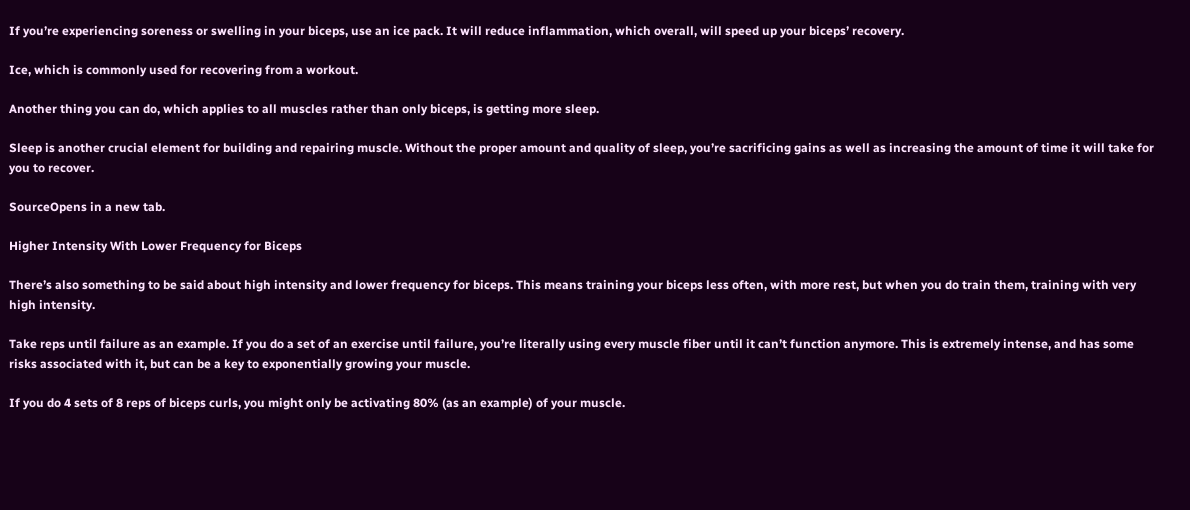If you’re experiencing soreness or swelling in your biceps, use an ice pack. It will reduce inflammation, which overall, will speed up your biceps’ recovery.

Ice, which is commonly used for recovering from a workout.

Another thing you can do, which applies to all muscles rather than only biceps, is getting more sleep.

Sleep is another crucial element for building and repairing muscle. Without the proper amount and quality of sleep, you’re sacrificing gains as well as increasing the amount of time it will take for you to recover.

SourceOpens in a new tab.

Higher Intensity With Lower Frequency for Biceps

There’s also something to be said about high intensity and lower frequency for biceps. This means training your biceps less often, with more rest, but when you do train them, training with very high intensity.

Take reps until failure as an example. If you do a set of an exercise until failure, you’re literally using every muscle fiber until it can’t function anymore. This is extremely intense, and has some risks associated with it, but can be a key to exponentially growing your muscle.

If you do 4 sets of 8 reps of biceps curls, you might only be activating 80% (as an example) of your muscle.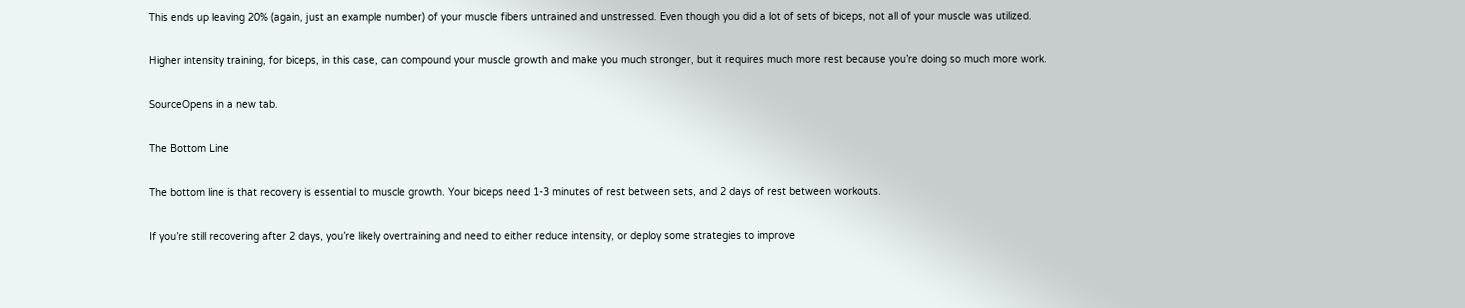This ends up leaving 20% (again, just an example number) of your muscle fibers untrained and unstressed. Even though you did a lot of sets of biceps, not all of your muscle was utilized.

Higher intensity training, for biceps, in this case, can compound your muscle growth and make you much stronger, but it requires much more rest because you’re doing so much more work.

SourceOpens in a new tab.

The Bottom Line

The bottom line is that recovery is essential to muscle growth. Your biceps need 1-3 minutes of rest between sets, and 2 days of rest between workouts.

If you’re still recovering after 2 days, you’re likely overtraining and need to either reduce intensity, or deploy some strategies to improve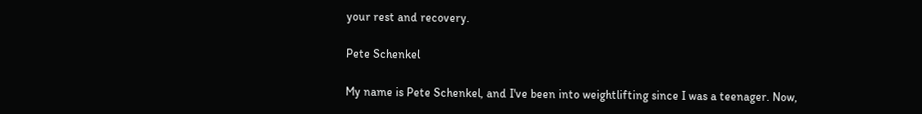your rest and recovery.

Pete Schenkel

My name is Pete Schenkel, and I've been into weightlifting since I was a teenager. Now,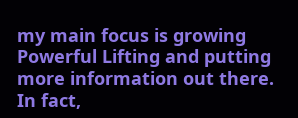my main focus is growing Powerful Lifting and putting more information out there. In fact,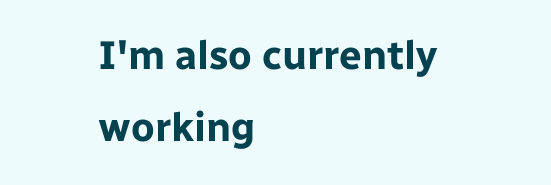I'm also currently working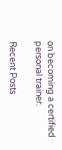on becoming a certified personal trainer.

Recent Posts